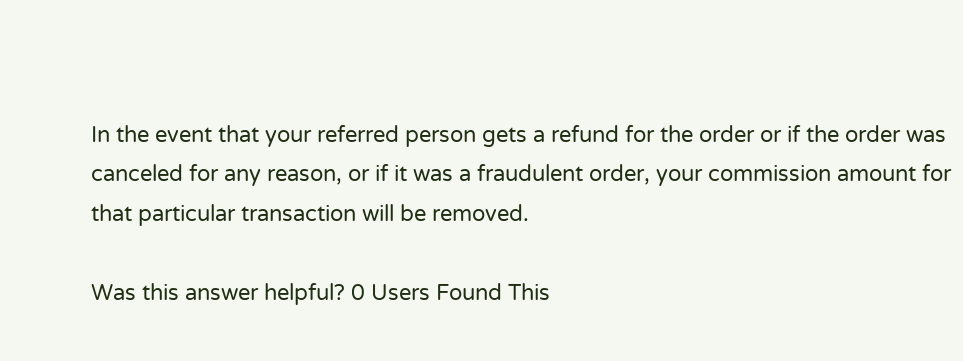In the event that your referred person gets a refund for the order or if the order was canceled for any reason, or if it was a fraudulent order, your commission amount for that particular transaction will be removed.

Was this answer helpful? 0 Users Found This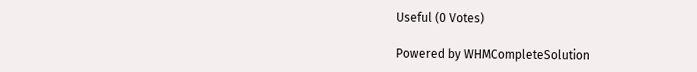Useful (0 Votes)

Powered by WHMCompleteSolution